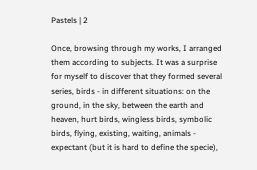Pastels | 2

Once, browsing through my works, I arranged them according to subjects. It was a surprise for myself to discover that they formed several series, birds - in different situations: on the ground, in the sky, between the earth and heaven, hurt birds, wingless birds, symbolic birds, flying, existing, waiting, animals - expectant (but it is hard to define the specie),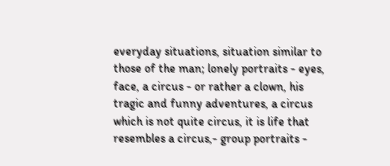everyday situations, situation similar to those of the man; lonely portraits - eyes, face, a circus - or rather a clown, his tragic and funny adventures, a circus which is not quite circus, it is life that resembles a circus,- group portraits -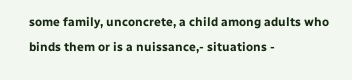some family, unconcrete, a child among adults who binds them or is a nuissance,- situations -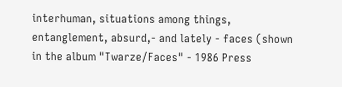interhuman, situations among things, entanglement, absurd,- and lately - faces (shown in the album "Twarze/Faces" - 1986 Press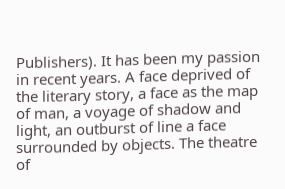Publishers). It has been my passion in recent years. A face deprived of the literary story, a face as the map of man, a voyage of shadow and light, an outburst of line a face surrounded by objects. The theatre of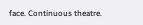face. Continuous theatre.